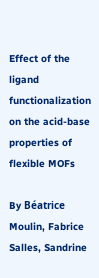Effect of the ligand functionalization on the acid-base properties of flexible MOFs

By Béatrice Moulin, Fabrice Salles, Sandrine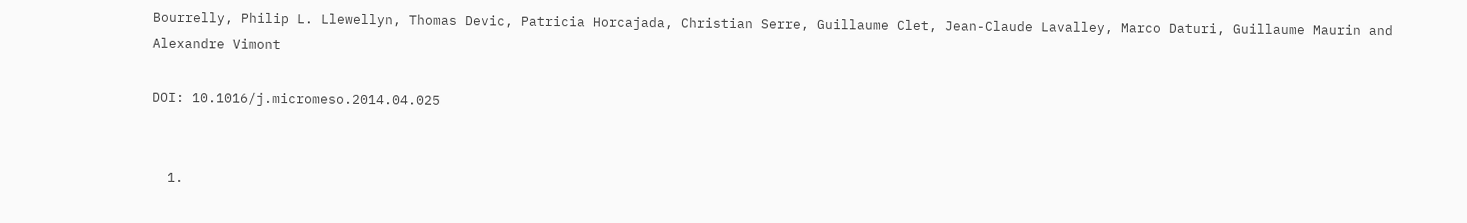Bourrelly, Philip L. Llewellyn, Thomas Devic, Patricia Horcajada, Christian Serre, Guillaume Clet, Jean-Claude Lavalley, Marco Daturi, Guillaume Maurin and Alexandre Vimont

DOI: 10.1016/j.micromeso.2014.04.025


  1.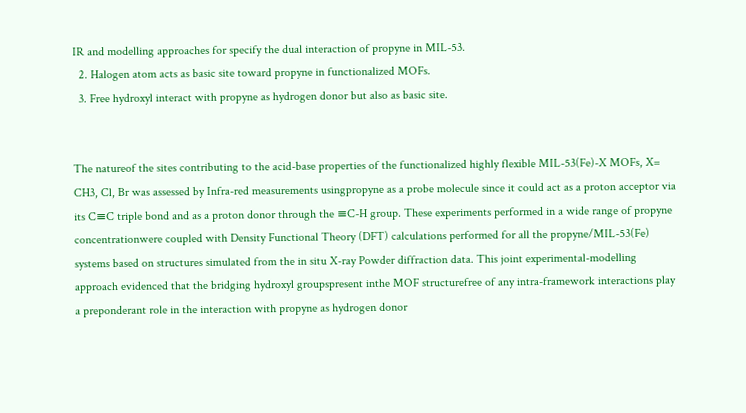IR and modelling approaches for specify the dual interaction of propyne in MIL-53.
  2. Halogen atom acts as basic site toward propyne in functionalized MOFs.
  3. Free hydroxyl interact with propyne as hydrogen donor but also as basic site.


The natureof the sites contributing to the acid-base properties of the functionalized highly flexible MIL-53(Fe)-X MOFs, X= CH3, Cl, Br was assessed by Infra-red measurements usingpropyne as a probe molecule since it could act as a proton acceptor via its C≡C triple bond and as a proton donor through the ≡C-H group. These experiments performed in a wide range of propyne concentrationwere coupled with Density Functional Theory (DFT) calculations performed for all the propyne/MIL-53(Fe) systems based on structures simulated from the in situ X-ray Powder diffraction data. This joint experimental-modelling approach evidenced that the bridging hydroxyl groupspresent inthe MOF structurefree of any intra-framework interactions play a preponderant role in the interaction with propyne as hydrogen donor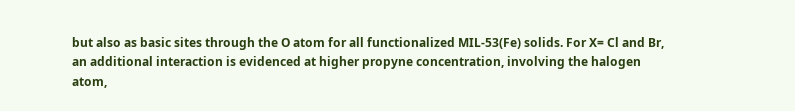but also as basic sites through the O atom for all functionalized MIL-53(Fe) solids. For X= Cl and Br, an additional interaction is evidenced at higher propyne concentration, involving the halogen atom,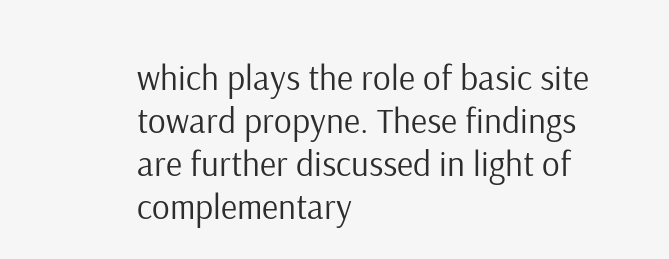which plays the role of basic site toward propyne. These findings are further discussed in light of complementary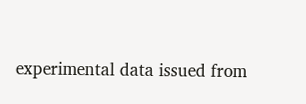experimental data issued from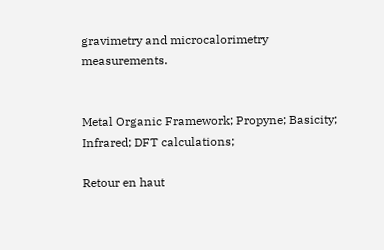gravimetry and microcalorimetry measurements.


Metal Organic Framework; Propyne; Basicity; Infrared; DFT calculations;

Retour en haut